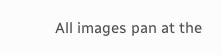All images pan at the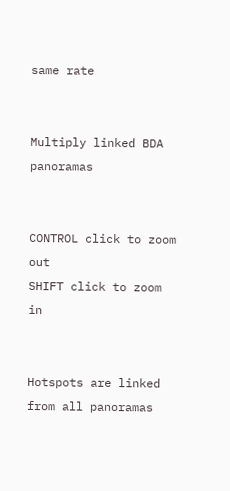same rate


Multiply linked BDA panoramas


CONTROL click to zoom out
SHIFT click to zoom in


Hotspots are linked from all panoramas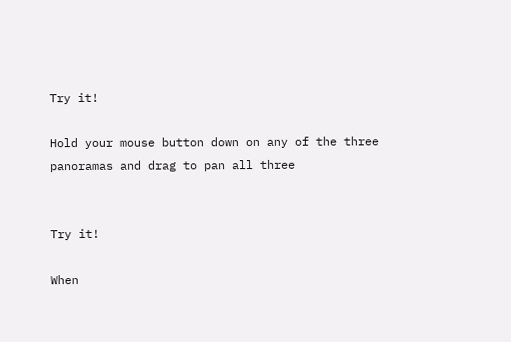Try it!

Hold your mouse button down on any of the three panoramas and drag to pan all three


Try it!

When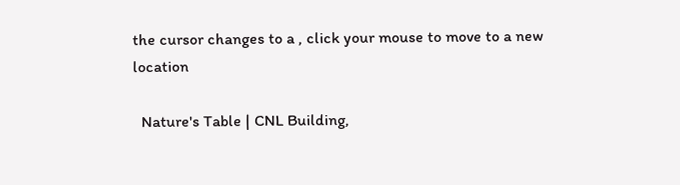the cursor changes to a , click your mouse to move to a new location

  Nature's Table | CNL Building,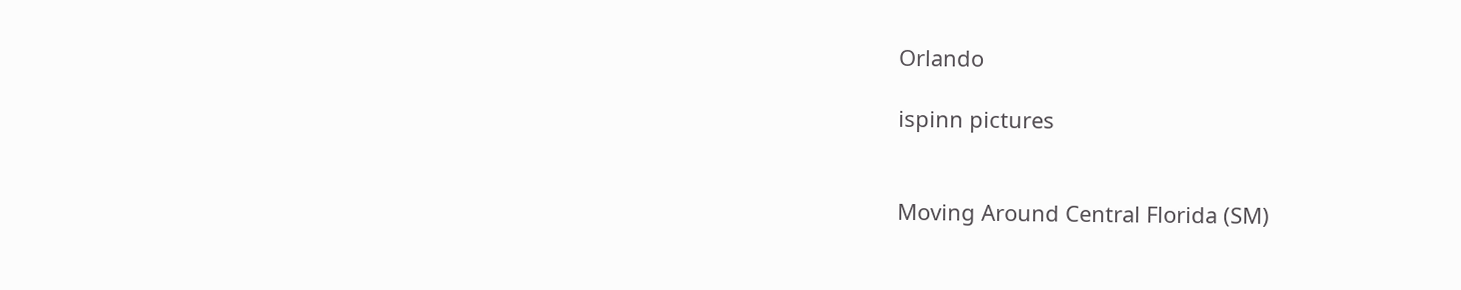Orlando

ispinn pictures


Moving Around Central Florida (SM)